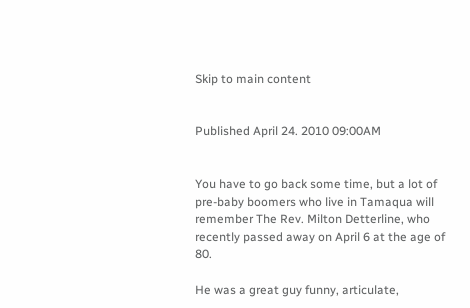Skip to main content


Published April 24. 2010 09:00AM


You have to go back some time, but a lot of pre-baby boomers who live in Tamaqua will remember The Rev. Milton Detterline, who recently passed away on April 6 at the age of 80.

He was a great guy funny, articulate,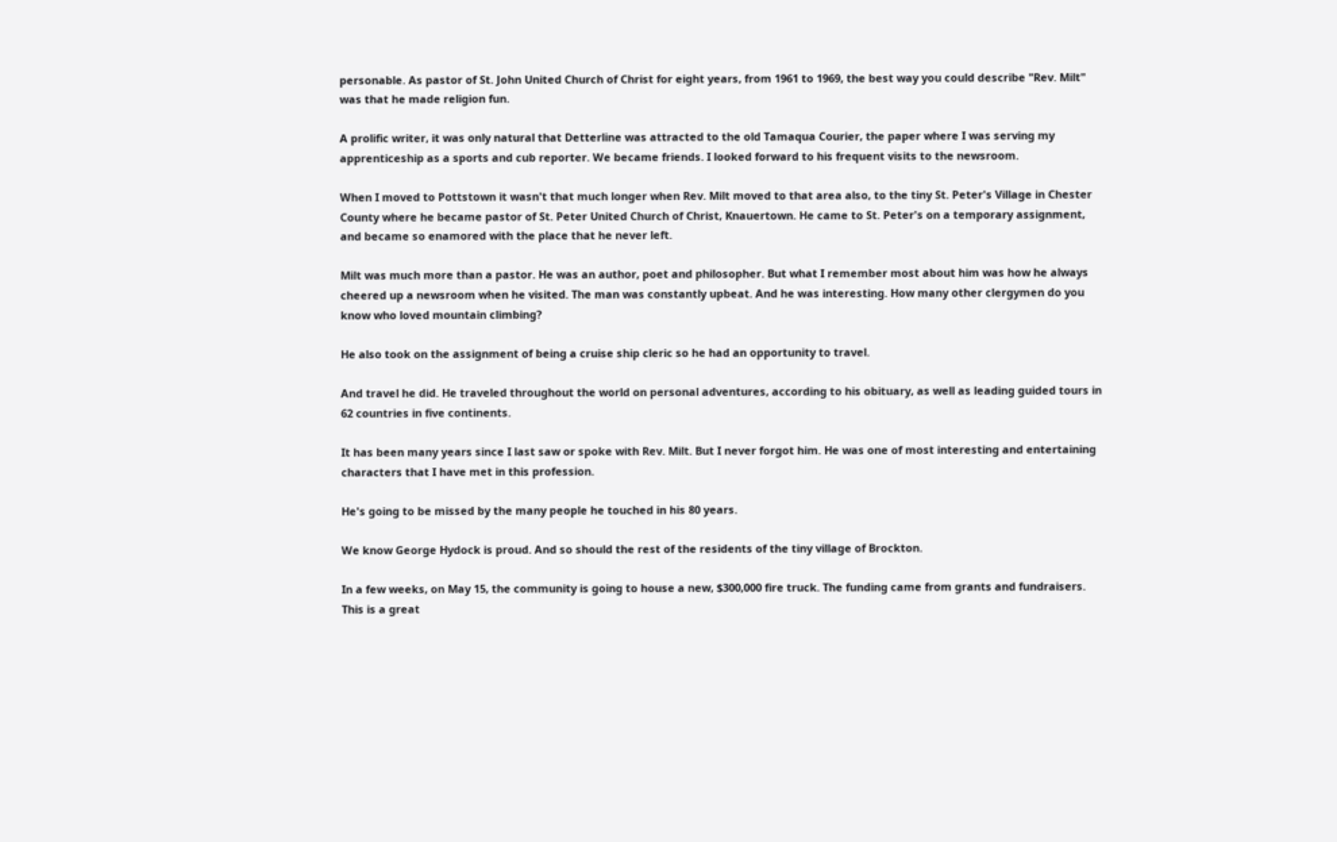personable. As pastor of St. John United Church of Christ for eight years, from 1961 to 1969, the best way you could describe "Rev. Milt" was that he made religion fun.

A prolific writer, it was only natural that Detterline was attracted to the old Tamaqua Courier, the paper where I was serving my apprenticeship as a sports and cub reporter. We became friends. I looked forward to his frequent visits to the newsroom.

When I moved to Pottstown it wasn't that much longer when Rev. Milt moved to that area also, to the tiny St. Peter's Village in Chester County where he became pastor of St. Peter United Church of Christ, Knauertown. He came to St. Peter's on a temporary assignment, and became so enamored with the place that he never left.

Milt was much more than a pastor. He was an author, poet and philosopher. But what I remember most about him was how he always cheered up a newsroom when he visited. The man was constantly upbeat. And he was interesting. How many other clergymen do you know who loved mountain climbing?

He also took on the assignment of being a cruise ship cleric so he had an opportunity to travel.

And travel he did. He traveled throughout the world on personal adventures, according to his obituary, as well as leading guided tours in 62 countries in five continents.

It has been many years since I last saw or spoke with Rev. Milt. But I never forgot him. He was one of most interesting and entertaining characters that I have met in this profession.

He's going to be missed by the many people he touched in his 80 years.

We know George Hydock is proud. And so should the rest of the residents of the tiny village of Brockton.

In a few weeks, on May 15, the community is going to house a new, $300,000 fire truck. The funding came from grants and fundraisers. This is a great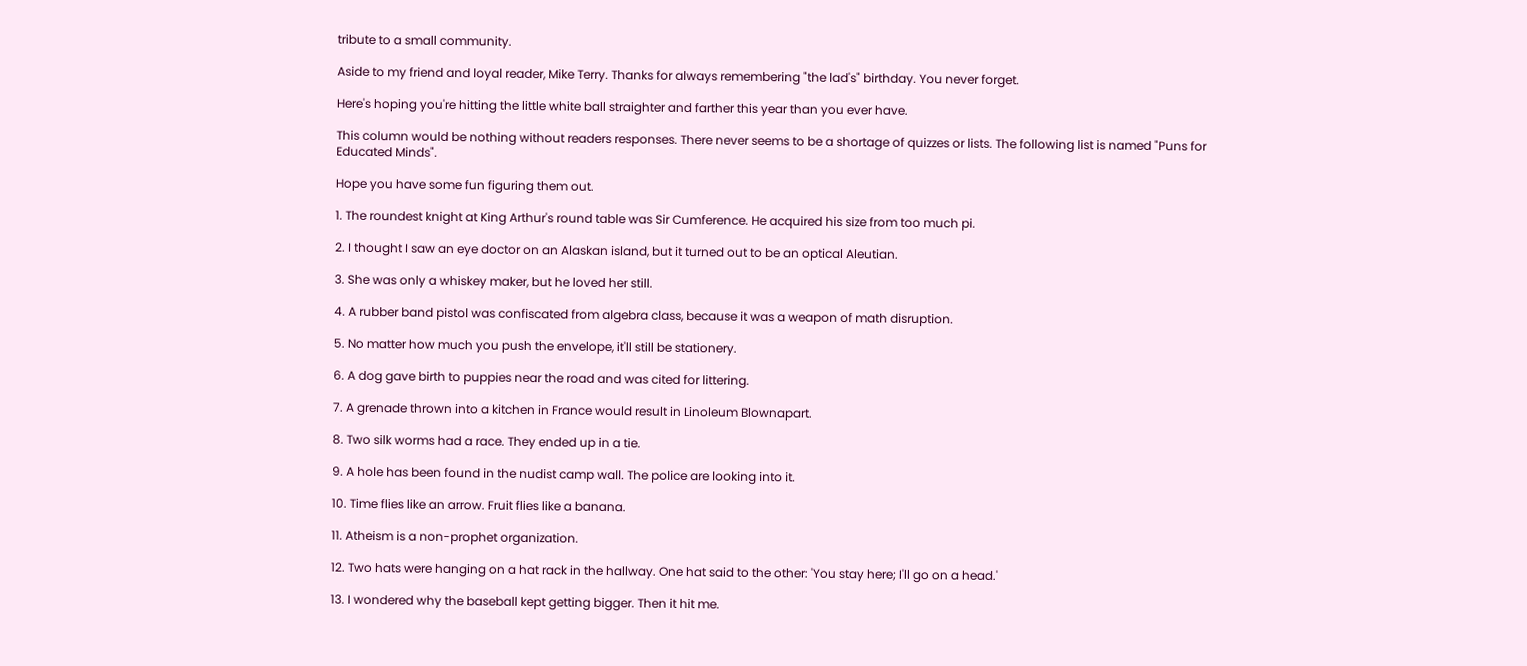tribute to a small community.

Aside to my friend and loyal reader, Mike Terry. Thanks for always remembering "the lad's" birthday. You never forget.

Here's hoping you're hitting the little white ball straighter and farther this year than you ever have.

This column would be nothing without readers responses. There never seems to be a shortage of quizzes or lists. The following list is named "Puns for Educated Minds".

Hope you have some fun figuring them out.

1. The roundest knight at King Arthur's round table was Sir Cumference. He acquired his size from too much pi.

2. I thought I saw an eye doctor on an Alaskan island, but it turned out to be an optical Aleutian.

3. She was only a whiskey maker, but he loved her still.

4. A rubber band pistol was confiscated from algebra class, because it was a weapon of math disruption.

5. No matter how much you push the envelope, it'll still be stationery.

6. A dog gave birth to puppies near the road and was cited for littering.

7. A grenade thrown into a kitchen in France would result in Linoleum Blownapart.

8. Two silk worms had a race. They ended up in a tie.

9. A hole has been found in the nudist camp wall. The police are looking into it.

10. Time flies like an arrow. Fruit flies like a banana.

11. Atheism is a non-prophet organization.

12. Two hats were hanging on a hat rack in the hallway. One hat said to the other: 'You stay here; I'll go on a head.'

13. I wondered why the baseball kept getting bigger. Then it hit me.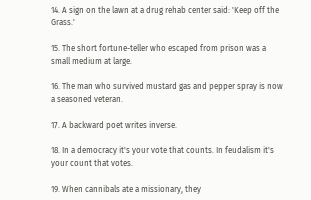14. A sign on the lawn at a drug rehab center said: 'Keep off the Grass.'

15. The short fortune-teller who escaped from prison was a small medium at large.

16. The man who survived mustard gas and pepper spray is now a seasoned veteran.

17. A backward poet writes inverse.

18. In a democracy it's your vote that counts. In feudalism it's your count that votes.

19. When cannibals ate a missionary, they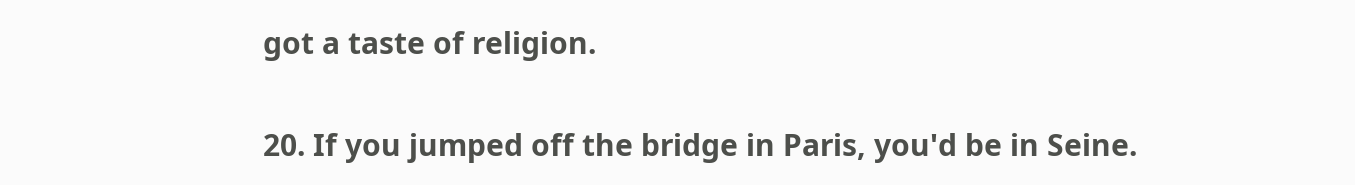got a taste of religion.

20. If you jumped off the bridge in Paris, you'd be in Seine.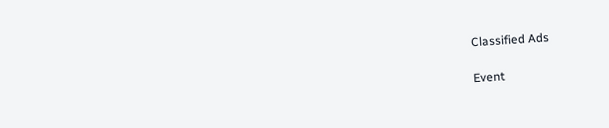Classified Ads

Event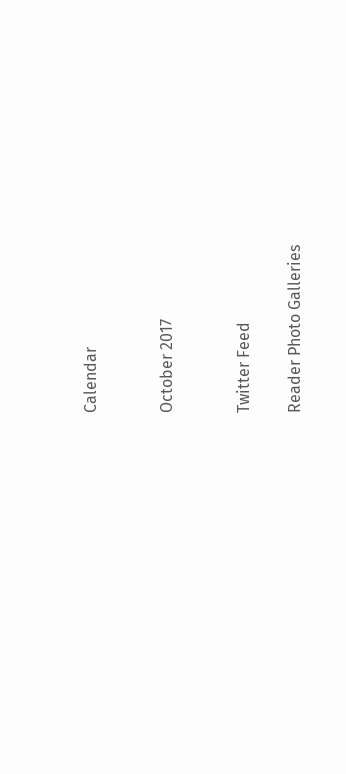Calendar


October 2017


Twitter Feed

Reader Photo Galleries